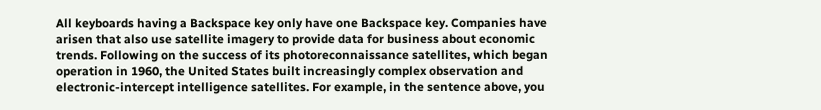All keyboards having a Backspace key only have one Backspace key. Companies have arisen that also use satellite imagery to provide data for business about economic trends. Following on the success of its photoreconnaissance satellites, which began operation in 1960, the United States built increasingly complex observation and electronic-intercept intelligence satellites. For example, in the sentence above, you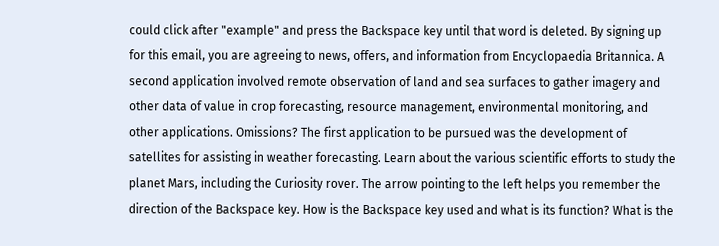could click after "example" and press the Backspace key until that word is deleted. By signing up for this email, you are agreeing to news, offers, and information from Encyclopaedia Britannica. A second application involved remote observation of land and sea surfaces to gather imagery and other data of value in crop forecasting, resource management, environmental monitoring, and other applications. Omissions? The first application to be pursued was the development of satellites for assisting in weather forecasting. Learn about the various scientific efforts to study the planet Mars, including the Curiosity rover. The arrow pointing to the left helps you remember the direction of the Backspace key. How is the Backspace key used and what is its function? What is the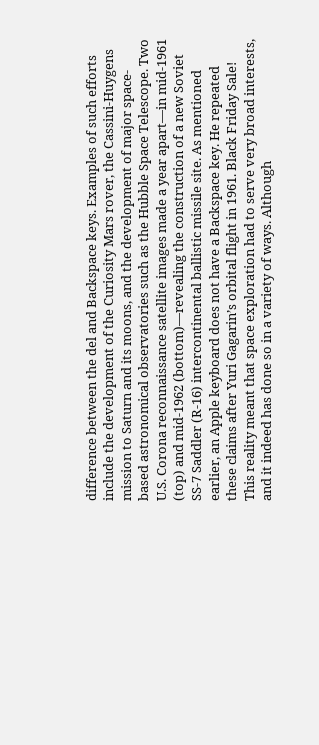difference between the del and Backspace keys. Examples of such efforts include the development of the Curiosity Mars rover, the Cassini-Huygens mission to Saturn and its moons, and the development of major space-based astronomical observatories such as the Hubble Space Telescope. Two U.S. Corona reconnaissance satellite images made a year apart—in mid-1961 (top) and mid-1962 (bottom)—revealing the construction of a new Soviet SS-7 Saddler (R-16) intercontinental ballistic missile site. As mentioned earlier, an Apple keyboard does not have a Backspace key. He repeated these claims after Yuri Gagarin’s orbital flight in 1961. Black Friday Sale! This reality meant that space exploration had to serve very broad interests, and it indeed has done so in a variety of ways. Although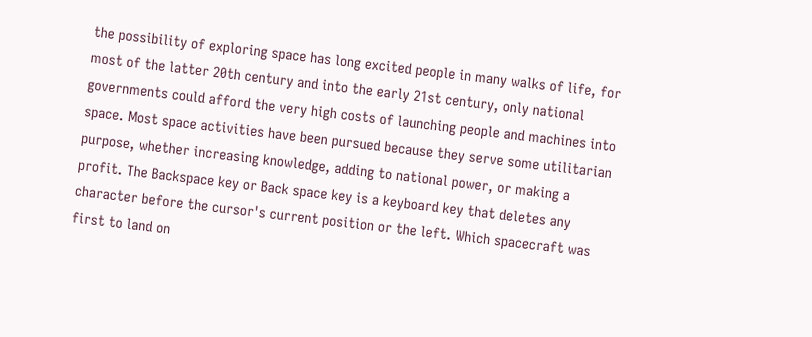the possibility of exploring space has long excited people in many walks of life, for most of the latter 20th century and into the early 21st century, only national governments could afford the very high costs of launching people and machines into space. Most space activities have been pursued because they serve some utilitarian purpose, whether increasing knowledge, adding to national power, or making a profit. The Backspace key or Back space key is a keyboard key that deletes any character before the cursor's current position or the left. Which spacecraft was first to land on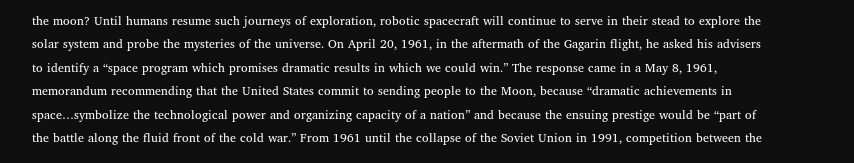the moon? Until humans resume such journeys of exploration, robotic spacecraft will continue to serve in their stead to explore the solar system and probe the mysteries of the universe. On April 20, 1961, in the aftermath of the Gagarin flight, he asked his advisers to identify a “space program which promises dramatic results in which we could win.” The response came in a May 8, 1961, memorandum recommending that the United States commit to sending people to the Moon, because “dramatic achievements in space…symbolize the technological power and organizing capacity of a nation” and because the ensuing prestige would be “part of the battle along the fluid front of the cold war.” From 1961 until the collapse of the Soviet Union in 1991, competition between the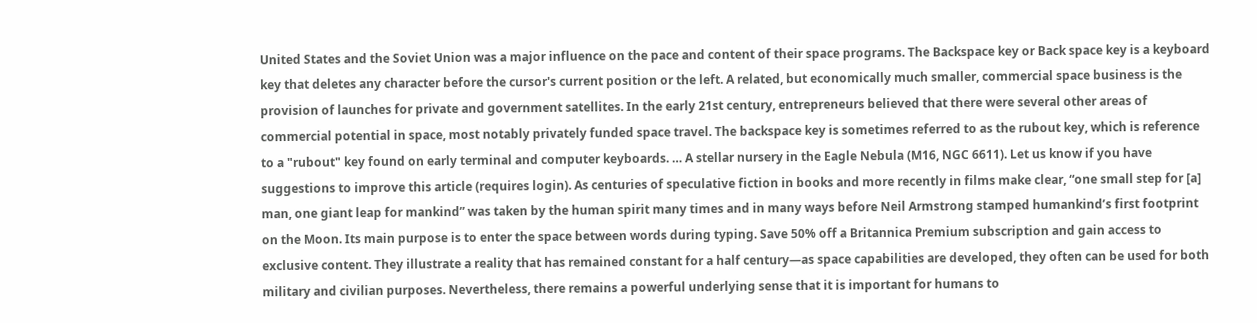United States and the Soviet Union was a major influence on the pace and content of their space programs. The Backspace key or Back space key is a keyboard key that deletes any character before the cursor's current position or the left. A related, but economically much smaller, commercial space business is the provision of launches for private and government satellites. In the early 21st century, entrepreneurs believed that there were several other areas of commercial potential in space, most notably privately funded space travel. The backspace key is sometimes referred to as the rubout key, which is reference to a "rubout" key found on early terminal and computer keyboards. … A stellar nursery in the Eagle Nebula (M16, NGC 6611). Let us know if you have suggestions to improve this article (requires login). As centuries of speculative fiction in books and more recently in films make clear, “one small step for [a] man, one giant leap for mankind” was taken by the human spirit many times and in many ways before Neil Armstrong stamped humankind’s first footprint on the Moon. Its main purpose is to enter the space between words during typing. Save 50% off a Britannica Premium subscription and gain access to exclusive content. They illustrate a reality that has remained constant for a half century—as space capabilities are developed, they often can be used for both military and civilian purposes. Nevertheless, there remains a powerful underlying sense that it is important for humans to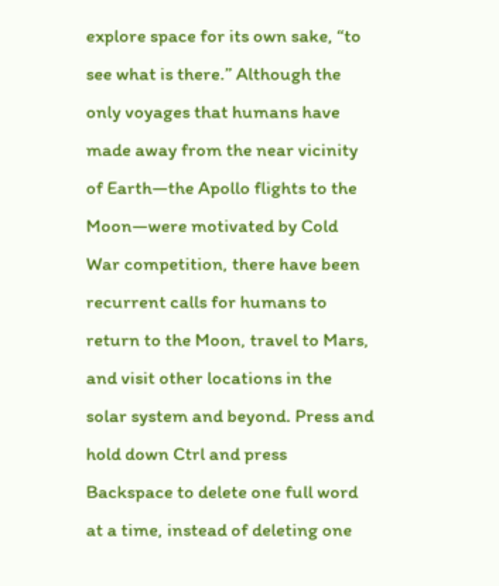explore space for its own sake, “to see what is there.” Although the only voyages that humans have made away from the near vicinity of Earth—the Apollo flights to the Moon—were motivated by Cold War competition, there have been recurrent calls for humans to return to the Moon, travel to Mars, and visit other locations in the solar system and beyond. Press and hold down Ctrl and press Backspace to delete one full word at a time, instead of deleting one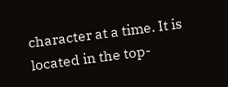character at a time. It is located in the top-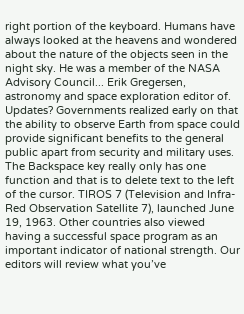right portion of the keyboard. Humans have always looked at the heavens and wondered about the nature of the objects seen in the night sky. He was a member of the NASA Advisory Council... Erik Gregersen, astronomy and space exploration editor of. Updates? Governments realized early on that the ability to observe Earth from space could provide significant benefits to the general public apart from security and military uses. The Backspace key really only has one function and that is to delete text to the left of the cursor. TIROS 7 (Television and Infra-Red Observation Satellite 7), launched June 19, 1963. Other countries also viewed having a successful space program as an important indicator of national strength. Our editors will review what you’ve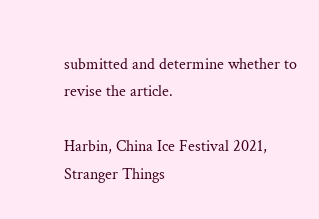submitted and determine whether to revise the article.

Harbin, China Ice Festival 2021, Stranger Things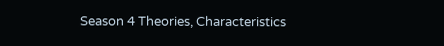Season 4 Theories, Characteristics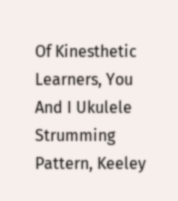Of Kinesthetic Learners, You And I Ukulele Strumming Pattern, Keeley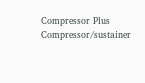Compressor Plus Compressor/sustainer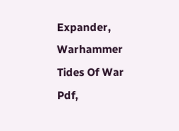Expander, Warhammer Tides Of War Pdf,